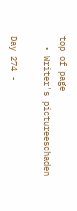top of page
  • Writer's pictureeschaden

Day 274 -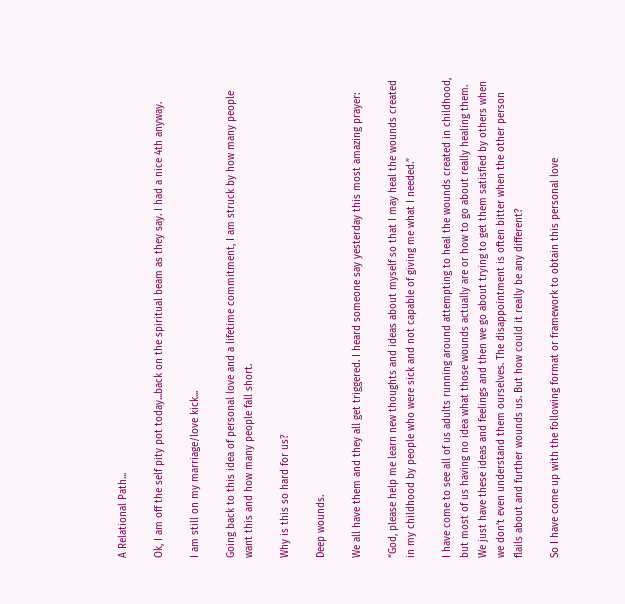A Relational Path...

Ok, I am off the self pity pot today...back on the spiritual beam as they say. I had a nice 4th anyway.

I am still on my marriage/love kick...

Going back to this idea of personal love and a lifetime commitment, I am struck by how many people want this and how many people fall short.

Why is this so hard for us?

Deep wounds.

We all have them and they all get triggered. I heard someone say yesterday this most amazing prayer:

“God, please help me learn new thoughts and ideas about myself so that I may heal the wounds created in my childhood by people who were sick and not capable of giving me what I needed.”

I have come to see all of us adults running around attempting to heal the wounds created in childhood, but most of us having no idea what those wounds actually are or how to go about really healing them. We just have these ideas and feelings and then we go about trying to get them satisfied by others when we don’t even understand them ourselves. The disappointment is often bitter when the other person flails about and further wounds us. But how could it really be any different?

So I have come up with the following format or framework to obtain this personal love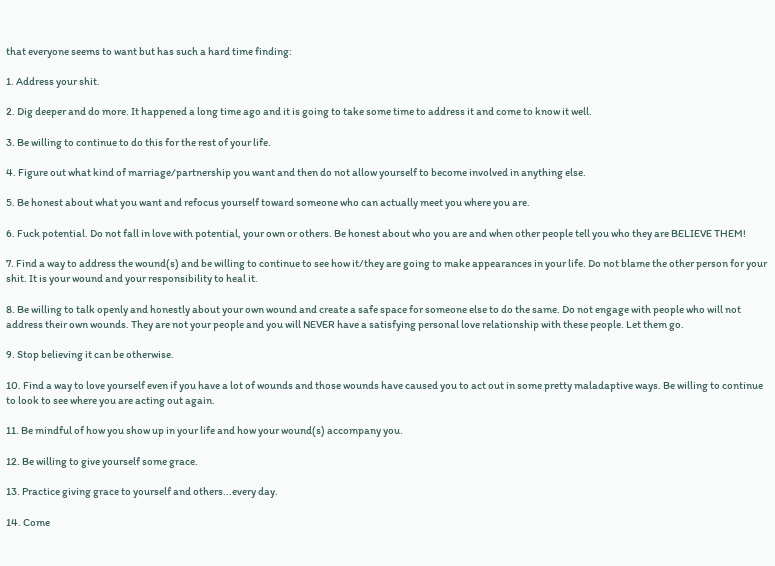that everyone seems to want but has such a hard time finding:

1. Address your shit.

2. Dig deeper and do more. It happened a long time ago and it is going to take some time to address it and come to know it well.

3. Be willing to continue to do this for the rest of your life.

4. Figure out what kind of marriage/partnership you want and then do not allow yourself to become involved in anything else.

5. Be honest about what you want and refocus yourself toward someone who can actually meet you where you are.

6. Fuck potential. Do not fall in love with potential, your own or others. Be honest about who you are and when other people tell you who they are BELIEVE THEM!

7. Find a way to address the wound(s) and be willing to continue to see how it/they are going to make appearances in your life. Do not blame the other person for your shit. It is your wound and your responsibility to heal it.

8. Be willing to talk openly and honestly about your own wound and create a safe space for someone else to do the same. Do not engage with people who will not address their own wounds. They are not your people and you will NEVER have a satisfying personal love relationship with these people. Let them go.

9. Stop believing it can be otherwise.

10. Find a way to love yourself even if you have a lot of wounds and those wounds have caused you to act out in some pretty maladaptive ways. Be willing to continue to look to see where you are acting out again.

11. Be mindful of how you show up in your life and how your wound(s) accompany you.

12. Be willing to give yourself some grace.

13. Practice giving grace to yourself and others...every day.

14. Come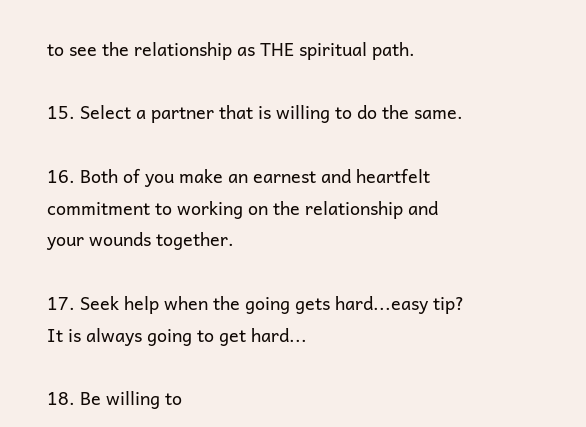to see the relationship as THE spiritual path.

15. Select a partner that is willing to do the same.

16. Both of you make an earnest and heartfelt commitment to working on the relationship and your wounds together.

17. Seek help when the going gets hard...easy tip? It is always going to get hard...

18. Be willing to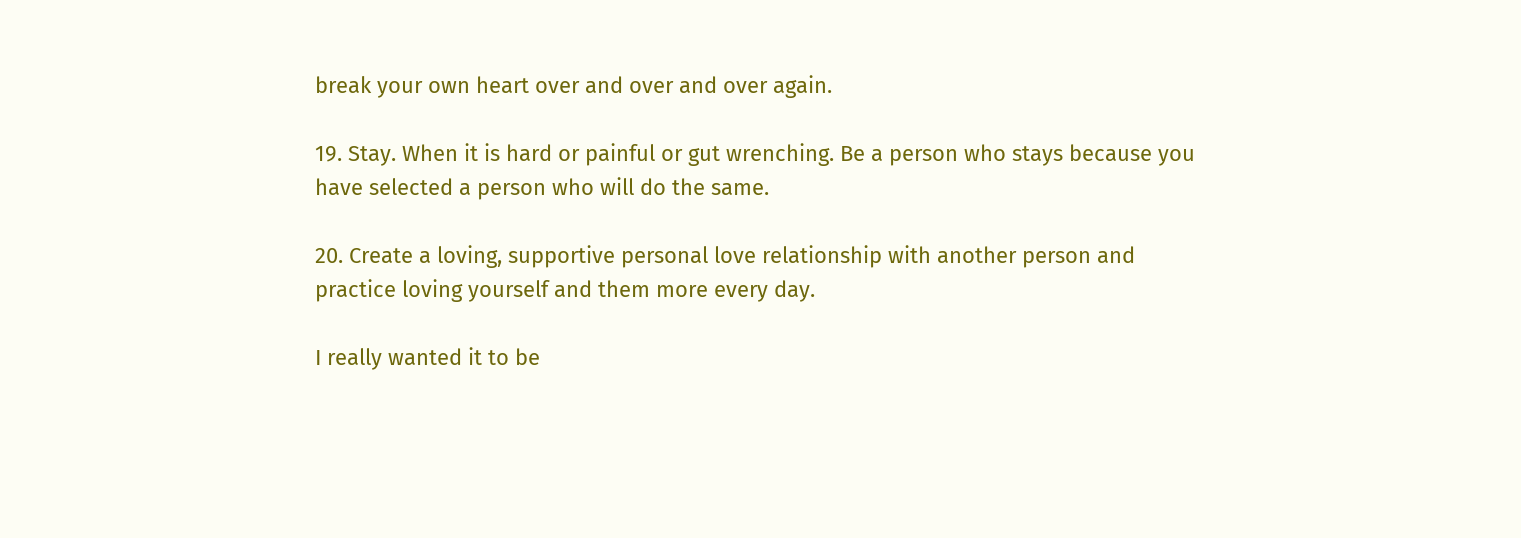break your own heart over and over and over again.

19. Stay. When it is hard or painful or gut wrenching. Be a person who stays because you have selected a person who will do the same.

20. Create a loving, supportive personal love relationship with another person and practice loving yourself and them more every day.

I really wanted it to be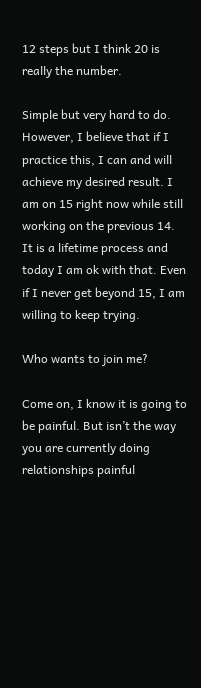12 steps but I think 20 is really the number.

Simple but very hard to do. However, I believe that if I practice this, I can and will achieve my desired result. I am on 15 right now while still working on the previous 14. It is a lifetime process and today I am ok with that. Even if I never get beyond 15, I am willing to keep trying.

Who wants to join me?

Come on, I know it is going to be painful. But isn’t the way you are currently doing relationships painful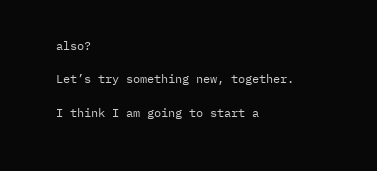also?

Let’s try something new, together.

I think I am going to start a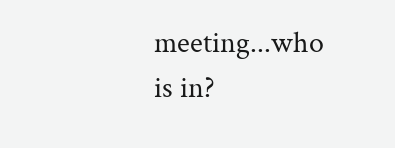meeting...who is in?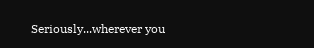Seriously...wherever you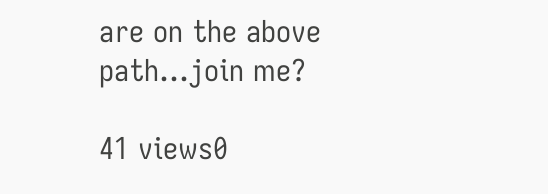are on the above path...join me?

41 views0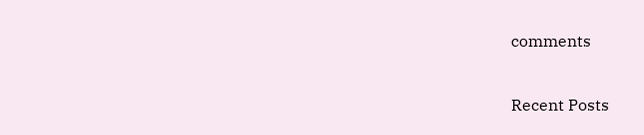comments

Recent Posts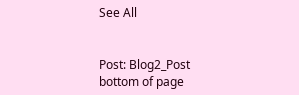See All


Post: Blog2_Post
bottom of page